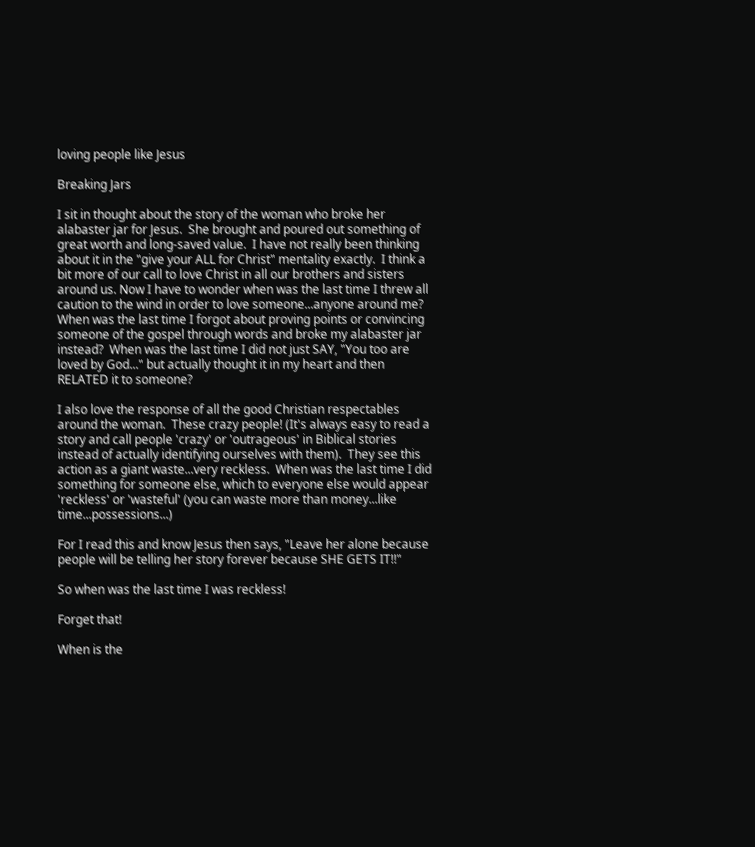loving people like Jesus

Breaking Jars

I sit in thought about the story of the woman who broke her alabaster jar for Jesus.  She brought and poured out something of great worth and long-saved value.  I have not really been thinking about it in the "give your ALL for Christ" mentality exactly.  I think a bit more of our call to love Christ in all our brothers and sisters around us. Now I have to wonder when was the last time I threw all caution to the wind in order to love someone...anyone around me?  When was the last time I forgot about proving points or convincing someone of the gospel through words and broke my alabaster jar instead?  When was the last time I did not just SAY, "You too are loved by God..." but actually thought it in my heart and then RELATED it to someone?

I also love the response of all the good Christian respectables around the woman.  These crazy people! (It's always easy to read a story and call people 'crazy' or 'outrageous' in Biblical stories instead of actually identifying ourselves with them).  They see this action as a giant waste...very reckless.  When was the last time I did something for someone else, which to everyone else would appear 'reckless' or 'wasteful' (you can waste more than money...like time...possessions...)

For I read this and know Jesus then says, "Leave her alone because people will be telling her story forever because SHE GETS IT!!"

So when was the last time I was reckless!

Forget that!

When is the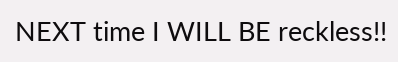NEXT time I WILL BE reckless!!